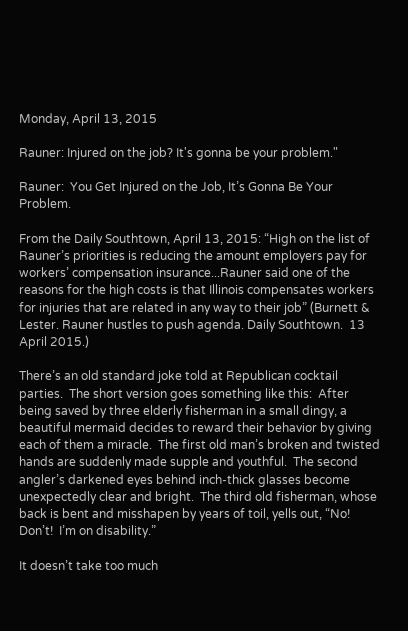Monday, April 13, 2015

Rauner: Injured on the job? It's gonna be your problem."

Rauner:  You Get Injured on the Job, It’s Gonna Be Your Problem.

From the Daily Southtown, April 13, 2015: “High on the list of Rauner’s priorities is reducing the amount employers pay for workers’ compensation insurance...Rauner said one of the reasons for the high costs is that Illinois compensates workers for injuries that are related in any way to their job” (Burnett & Lester. Rauner hustles to push agenda. Daily Southtown.  13 April 2015.)

There’s an old standard joke told at Republican cocktail parties.  The short version goes something like this:  After being saved by three elderly fisherman in a small dingy, a beautiful mermaid decides to reward their behavior by giving each of them a miracle.  The first old man’s broken and twisted hands are suddenly made supple and youthful.  The second angler’s darkened eyes behind inch-thick glasses become unexpectedly clear and bright.  The third old fisherman, whose back is bent and misshapen by years of toil, yells out, “No! Don’t!  I’m on disability.”

It doesn’t take too much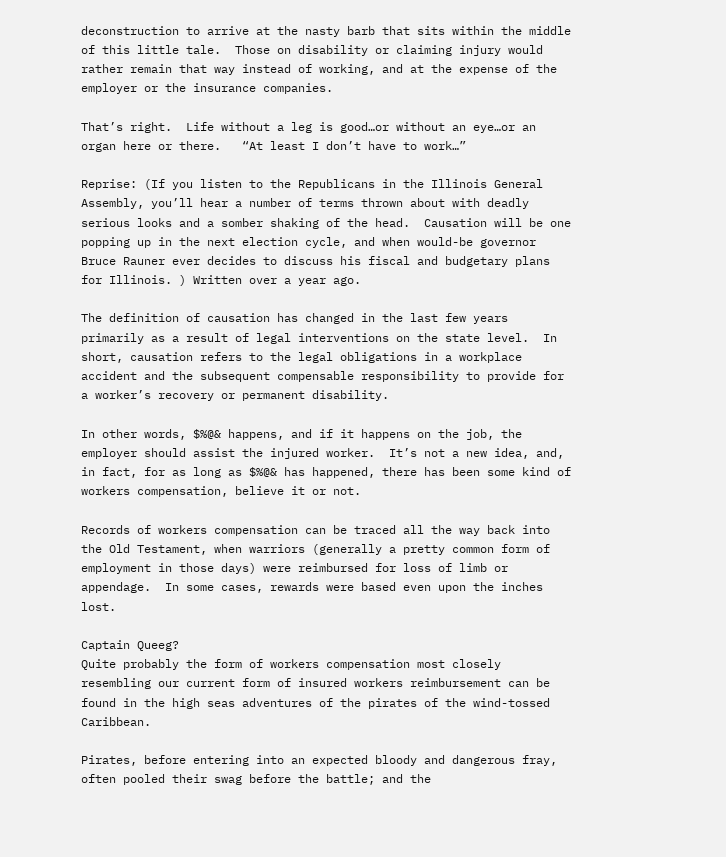deconstruction to arrive at the nasty barb that sits within the middle of this little tale.  Those on disability or claiming injury would rather remain that way instead of working, and at the expense of the employer or the insurance companies.

That’s right.  Life without a leg is good…or without an eye…or an organ here or there.   “At least I don’t have to work…”

Reprise: (If you listen to the Republicans in the Illinois General Assembly, you’ll hear a number of terms thrown about with deadly serious looks and a somber shaking of the head.  Causation will be one popping up in the next election cycle, and when would-be governor Bruce Rauner ever decides to discuss his fiscal and budgetary plans for Illinois. ) Written over a year ago.

The definition of causation has changed in the last few years primarily as a result of legal interventions on the state level.  In short, causation refers to the legal obligations in a workplace accident and the subsequent compensable responsibility to provide for a worker’s recovery or permanent disability.

In other words, $%@& happens, and if it happens on the job, the employer should assist the injured worker.  It’s not a new idea, and, in fact, for as long as $%@& has happened, there has been some kind of workers compensation, believe it or not.

Records of workers compensation can be traced all the way back into the Old Testament, when warriors (generally a pretty common form of employment in those days) were reimbursed for loss of limb or appendage.  In some cases, rewards were based even upon the inches lost.

Captain Queeg?
Quite probably the form of workers compensation most closely resembling our current form of insured workers reimbursement can be found in the high seas adventures of the pirates of the wind-tossed Caribbean.

Pirates, before entering into an expected bloody and dangerous fray, often pooled their swag before the battle; and the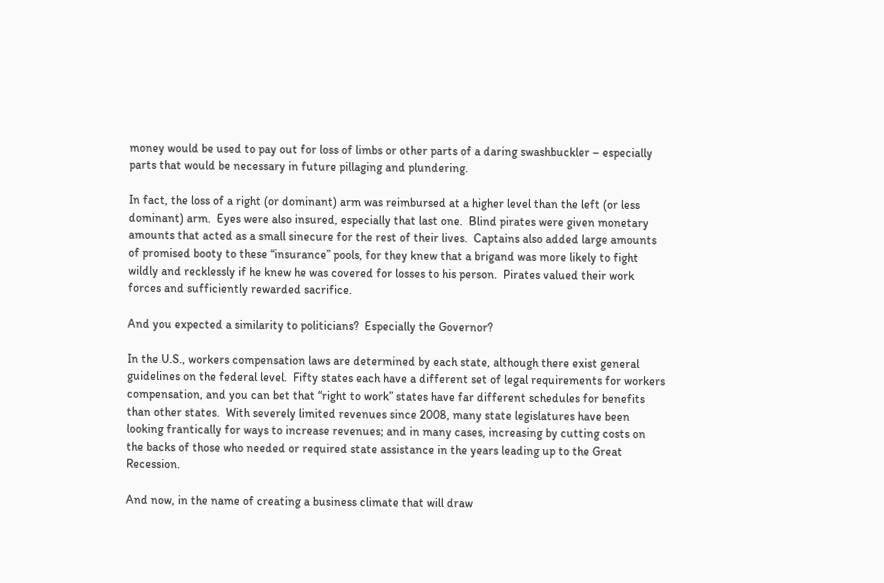money would be used to pay out for loss of limbs or other parts of a daring swashbuckler – especially parts that would be necessary in future pillaging and plundering.

In fact, the loss of a right (or dominant) arm was reimbursed at a higher level than the left (or less dominant) arm.  Eyes were also insured, especially that last one.  Blind pirates were given monetary amounts that acted as a small sinecure for the rest of their lives.  Captains also added large amounts of promised booty to these “insurance” pools, for they knew that a brigand was more likely to fight wildly and recklessly if he knew he was covered for losses to his person.  Pirates valued their work forces and sufficiently rewarded sacrifice.

And you expected a similarity to politicians?  Especially the Governor?

In the U.S., workers compensation laws are determined by each state, although there exist general guidelines on the federal level.  Fifty states each have a different set of legal requirements for workers compensation, and you can bet that “right to work” states have far different schedules for benefits than other states.  With severely limited revenues since 2008, many state legislatures have been looking frantically for ways to increase revenues; and in many cases, increasing by cutting costs on the backs of those who needed or required state assistance in the years leading up to the Great Recession.

And now, in the name of creating a business climate that will draw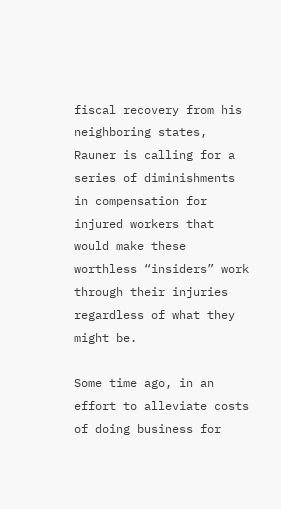fiscal recovery from his neighboring states, Rauner is calling for a series of diminishments in compensation for injured workers that would make these worthless “insiders” work through their injuries regardless of what they might be.

Some time ago, in an effort to alleviate costs of doing business for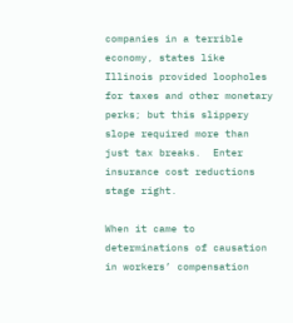companies in a terrible economy, states like Illinois provided loopholes for taxes and other monetary perks; but this slippery slope required more than just tax breaks.  Enter insurance cost reductions stage right.

When it came to determinations of causation in workers’ compensation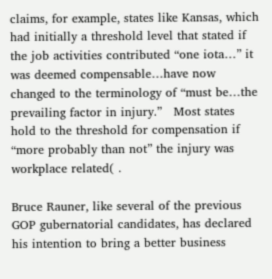claims, for example, states like Kansas, which had initially a threshold level that stated if the job activities contributed “one iota…” it was deemed compensable…have now changed to the terminology of “must be…the prevailing factor in injury.”   Most states hold to the threshold for compensation if “more probably than not” the injury was workplace related( .

Bruce Rauner, like several of the previous GOP gubernatorial candidates, has declared his intention to bring a better business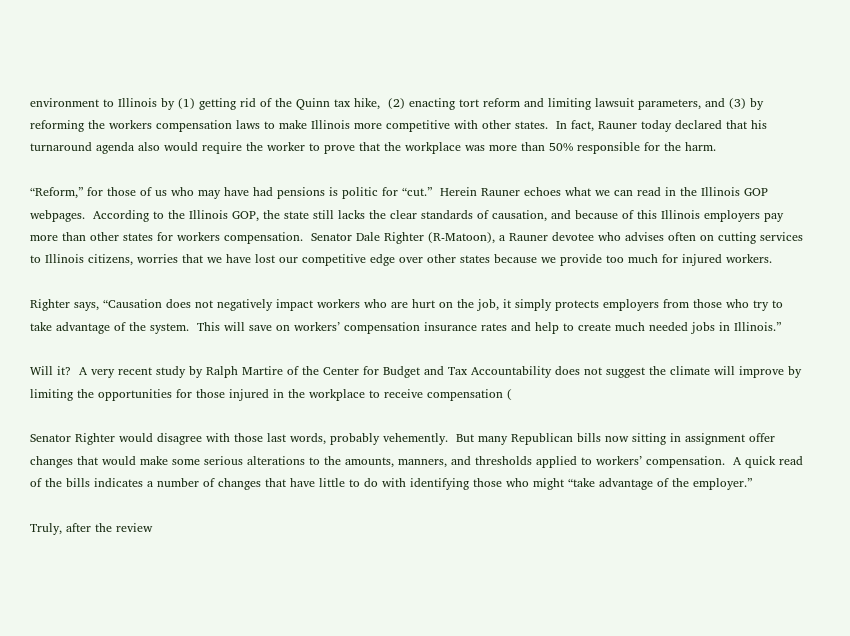environment to Illinois by (1) getting rid of the Quinn tax hike,  (2) enacting tort reform and limiting lawsuit parameters, and (3) by reforming the workers compensation laws to make Illinois more competitive with other states.  In fact, Rauner today declared that his turnaround agenda also would require the worker to prove that the workplace was more than 50% responsible for the harm.

“Reform,” for those of us who may have had pensions is politic for “cut.”  Herein Rauner echoes what we can read in the Illinois GOP webpages.  According to the Illinois GOP, the state still lacks the clear standards of causation, and because of this Illinois employers pay more than other states for workers compensation.  Senator Dale Righter (R-Matoon), a Rauner devotee who advises often on cutting services to Illinois citizens, worries that we have lost our competitive edge over other states because we provide too much for injured workers.

Righter says, “Causation does not negatively impact workers who are hurt on the job, it simply protects employers from those who try to take advantage of the system.  This will save on workers’ compensation insurance rates and help to create much needed jobs in Illinois.”

Will it?  A very recent study by Ralph Martire of the Center for Budget and Tax Accountability does not suggest the climate will improve by limiting the opportunities for those injured in the workplace to receive compensation (

Senator Righter would disagree with those last words, probably vehemently.  But many Republican bills now sitting in assignment offer changes that would make some serious alterations to the amounts, manners, and thresholds applied to workers’ compensation.  A quick read of the bills indicates a number of changes that have little to do with identifying those who might “take advantage of the employer.”

Truly, after the review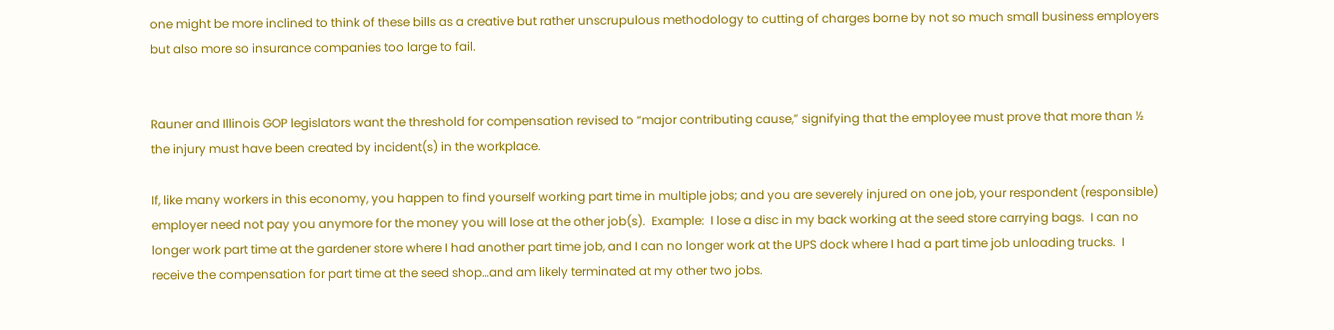one might be more inclined to think of these bills as a creative but rather unscrupulous methodology to cutting of charges borne by not so much small business employers but also more so insurance companies too large to fail.


Rauner and Illinois GOP legislators want the threshold for compensation revised to “major contributing cause,” signifying that the employee must prove that more than ½ the injury must have been created by incident(s) in the workplace.

If, like many workers in this economy, you happen to find yourself working part time in multiple jobs; and you are severely injured on one job, your respondent (responsible) employer need not pay you anymore for the money you will lose at the other job(s).  Example:  I lose a disc in my back working at the seed store carrying bags.  I can no longer work part time at the gardener store where I had another part time job, and I can no longer work at the UPS dock where I had a part time job unloading trucks.  I receive the compensation for part time at the seed shop…and am likely terminated at my other two jobs.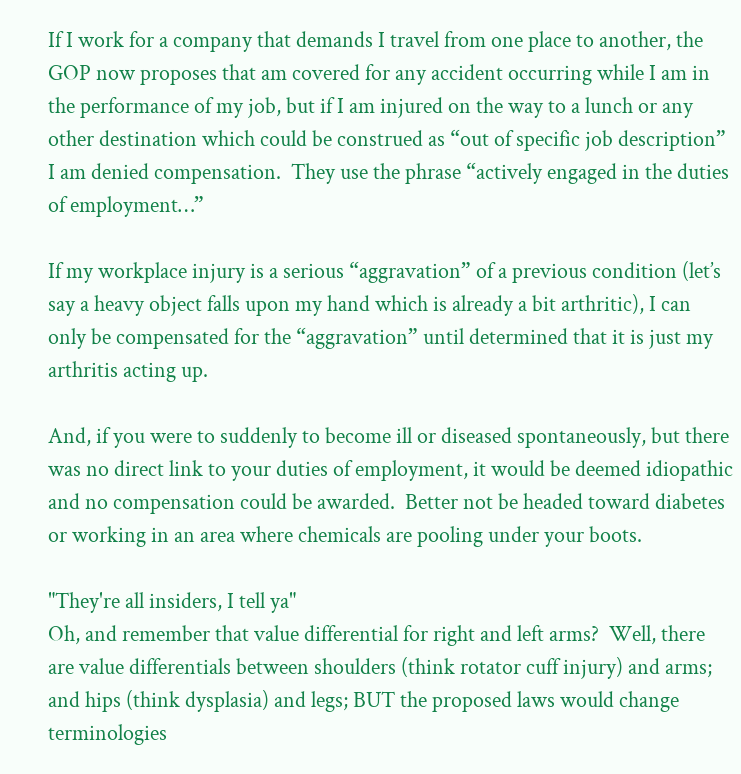If I work for a company that demands I travel from one place to another, the GOP now proposes that am covered for any accident occurring while I am in the performance of my job, but if I am injured on the way to a lunch or any other destination which could be construed as “out of specific job description” I am denied compensation.  They use the phrase “actively engaged in the duties of employment…”

If my workplace injury is a serious “aggravation” of a previous condition (let’s say a heavy object falls upon my hand which is already a bit arthritic), I can only be compensated for the “aggravation” until determined that it is just my arthritis acting up.

And, if you were to suddenly to become ill or diseased spontaneously, but there was no direct link to your duties of employment, it would be deemed idiopathic and no compensation could be awarded.  Better not be headed toward diabetes or working in an area where chemicals are pooling under your boots.

"They're all insiders, I tell ya"
Oh, and remember that value differential for right and left arms?  Well, there are value differentials between shoulders (think rotator cuff injury) and arms; and hips (think dysplasia) and legs; BUT the proposed laws would change terminologies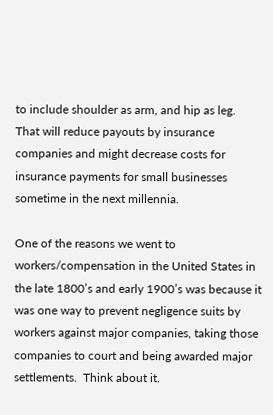to include shoulder as arm, and hip as leg.  That will reduce payouts by insurance companies and might decrease costs for insurance payments for small businesses sometime in the next millennia.

One of the reasons we went to workers/compensation in the United States in the late 1800’s and early 1900’s was because it was one way to prevent negligence suits by workers against major companies, taking those companies to court and being awarded major settlements.  Think about it.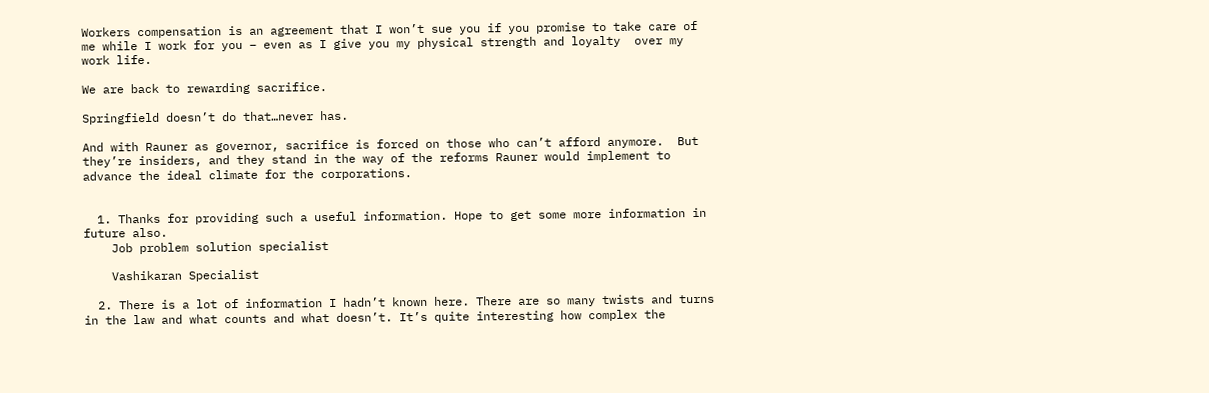Workers compensation is an agreement that I won’t sue you if you promise to take care of me while I work for you – even as I give you my physical strength and loyalty  over my work life.

We are back to rewarding sacrifice.

Springfield doesn’t do that…never has.

And with Rauner as governor, sacrifice is forced on those who can’t afford anymore.  But they’re insiders, and they stand in the way of the reforms Rauner would implement to advance the ideal climate for the corporations.


  1. Thanks for providing such a useful information. Hope to get some more information in future also.
    Job problem solution specialist

    Vashikaran Specialist

  2. There is a lot of information I hadn’t known here. There are so many twists and turns in the law and what counts and what doesn’t. It’s quite interesting how complex the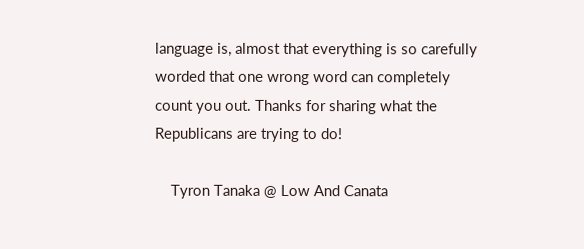language is, almost that everything is so carefully worded that one wrong word can completely count you out. Thanks for sharing what the Republicans are trying to do!

    Tyron Tanaka @ Low And Canata